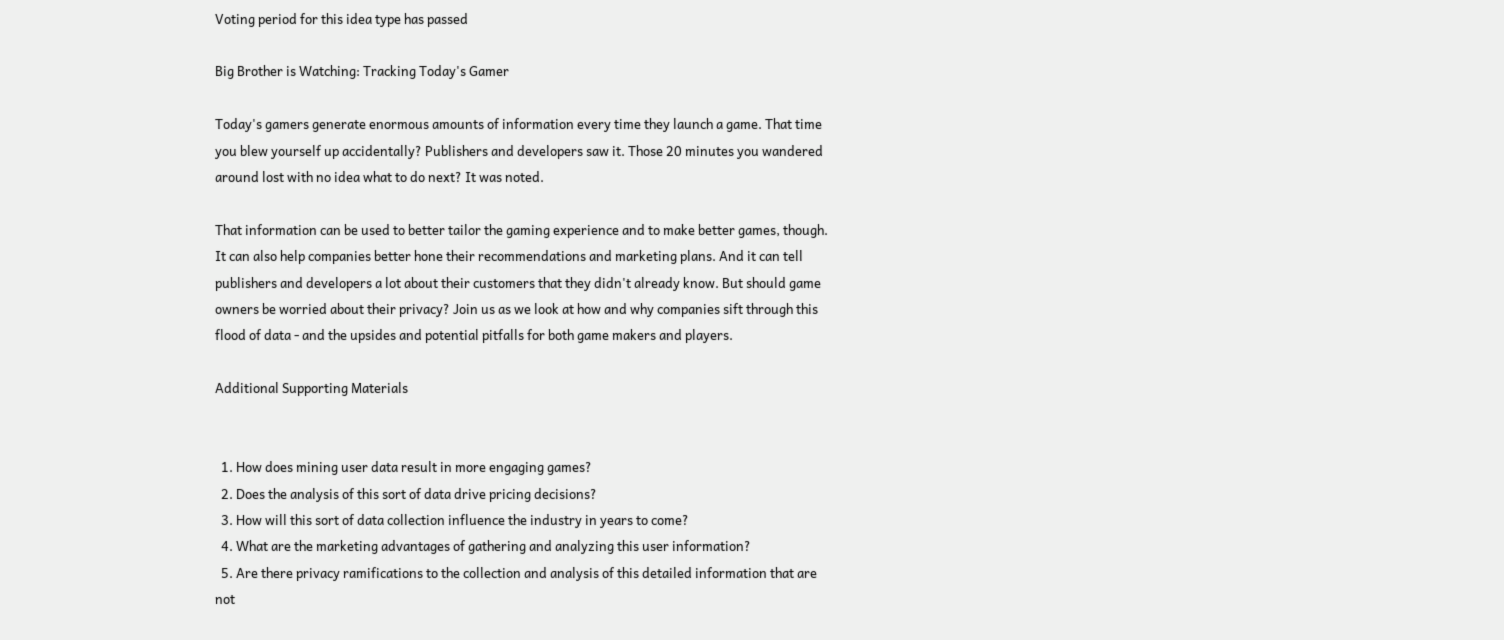Voting period for this idea type has passed

Big Brother is Watching: Tracking Today's Gamer

Today's gamers generate enormous amounts of information every time they launch a game. That time you blew yourself up accidentally? Publishers and developers saw it. Those 20 minutes you wandered around lost with no idea what to do next? It was noted.

That information can be used to better tailor the gaming experience and to make better games, though. It can also help companies better hone their recommendations and marketing plans. And it can tell publishers and developers a lot about their customers that they didn't already know. But should game owners be worried about their privacy? Join us as we look at how and why companies sift through this flood of data - and the upsides and potential pitfalls for both game makers and players.

Additional Supporting Materials


  1. How does mining user data result in more engaging games?
  2. Does the analysis of this sort of data drive pricing decisions?
  3. How will this sort of data collection influence the industry in years to come?
  4. What are the marketing advantages of gathering and analyzing this user information?
  5. Are there privacy ramifications to the collection and analysis of this detailed information that are not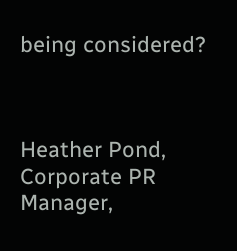being considered?



Heather Pond, Corporate PR Manager,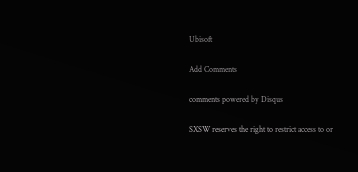Ubisoft

Add Comments

comments powered by Disqus

SXSW reserves the right to restrict access to or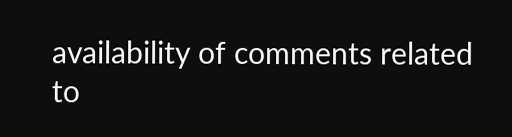availability of comments related to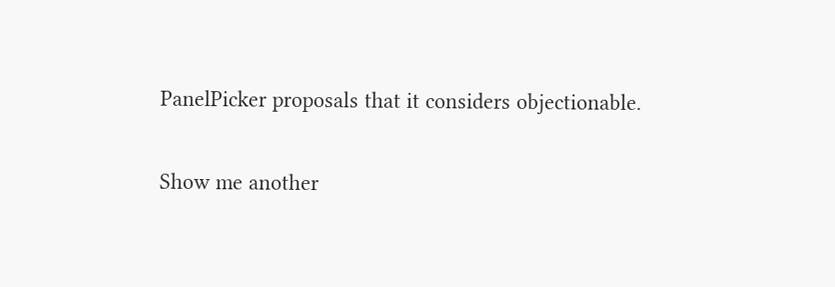PanelPicker proposals that it considers objectionable.

Show me another